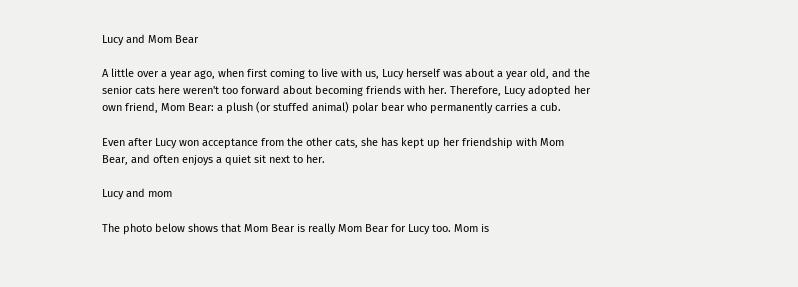Lucy and Mom Bear

A little over a year ago, when first coming to live with us, Lucy herself was about a year old, and the senior cats here weren't too forward about becoming friends with her. Therefore, Lucy adopted her own friend, Mom Bear: a plush (or stuffed animal) polar bear who permanently carries a cub.

Even after Lucy won acceptance from the other cats, she has kept up her friendship with Mom Bear, and often enjoys a quiet sit next to her.

Lucy and mom

The photo below shows that Mom Bear is really Mom Bear for Lucy too. Mom is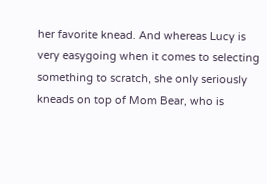her favorite knead. And whereas Lucy is very easygoing when it comes to selecting something to scratch, she only seriously kneads on top of Mom Bear, who is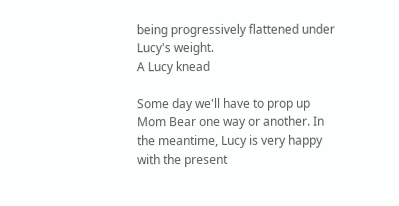being progressively flattened under Lucy's weight.
A Lucy knead

Some day we'll have to prop up Mom Bear one way or another. In the meantime, Lucy is very happy with the present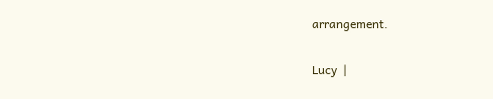arrangement.

Lucy  |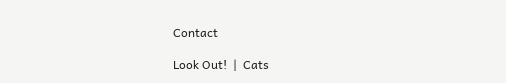Contact

Look Out!  |  Cats